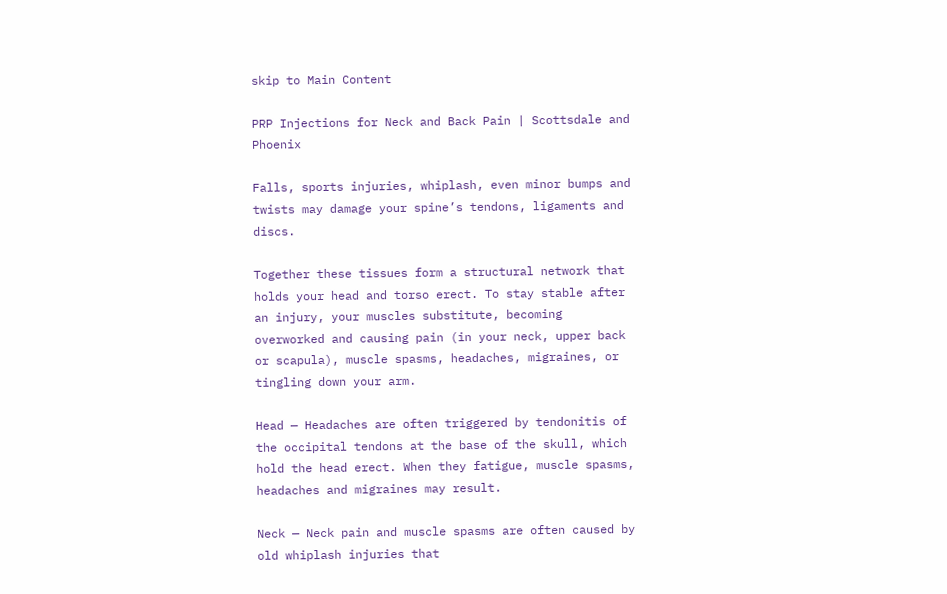skip to Main Content

PRP Injections for Neck and Back Pain | Scottsdale and Phoenix

Falls, sports injuries, whiplash, even minor bumps and twists may damage your spine’s tendons, ligaments and discs.

Together these tissues form a structural network that holds your head and torso erect. To stay stable after an injury, your muscles substitute, becoming overworked and causing pain (in your neck, upper back or scapula), muscle spasms, headaches, migraines, or tingling down your arm.

Head — Headaches are often triggered by tendonitis of the occipital tendons at the base of the skull, which hold the head erect. When they fatigue, muscle spasms, headaches and migraines may result.

Neck — Neck pain and muscle spasms are often caused by old whiplash injuries that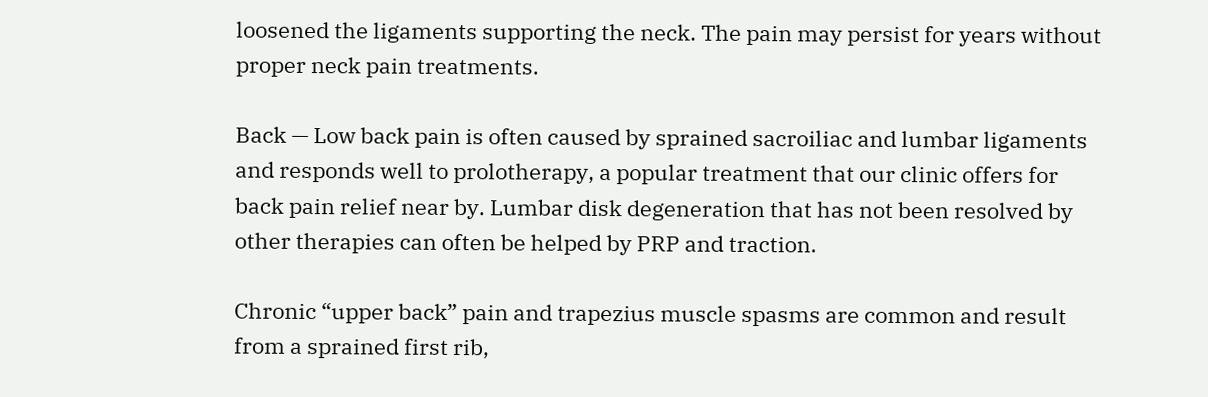loosened the ligaments supporting the neck. The pain may persist for years without proper neck pain treatments.

Back — Low back pain is often caused by sprained sacroiliac and lumbar ligaments and responds well to prolotherapy, a popular treatment that our clinic offers for back pain relief near by. Lumbar disk degeneration that has not been resolved by other therapies can often be helped by PRP and traction.

Chronic “upper back” pain and trapezius muscle spasms are common and result from a sprained first rib,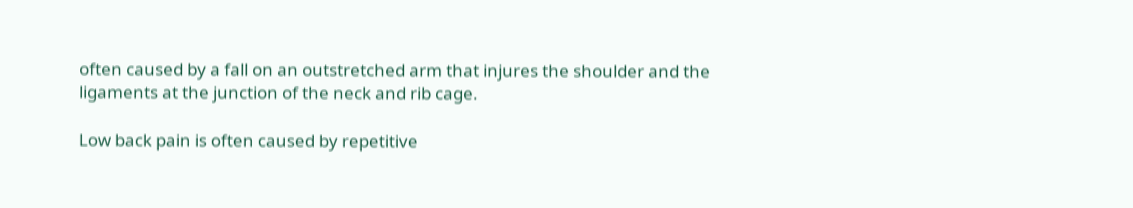often caused by a fall on an outstretched arm that injures the shoulder and the ligaments at the junction of the neck and rib cage.

Low back pain is often caused by repetitive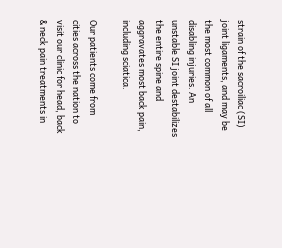strain of the sacroiliac (SI) joint ligaments, and may be the most common of all disabling injuries. An unstable SI joint destabilizes the entire spine and aggravates most back pain, including sciatica.

Our patients come from cities across the nation to visit our clinic for head, back & neck pain treatments in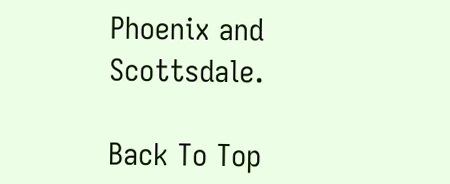Phoenix and Scottsdale.

Back To Top